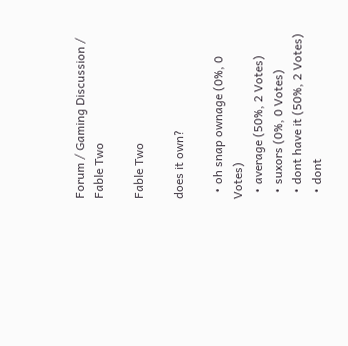Forum / Gaming Discussion / Fable Two

Fable Two

does it own?

  • oh snap ownage (0%, 0 Votes)
  • average (50%, 2 Votes)
  • suxors (0%, 0 Votes)
  • dont have it (50%, 2 Votes)
  • dont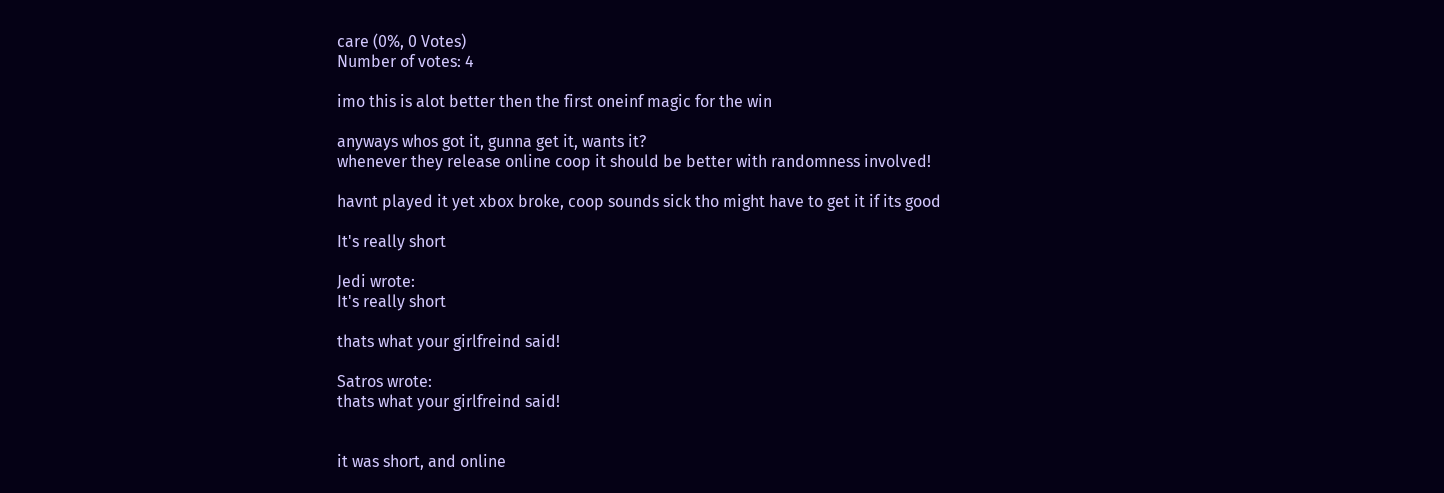care (0%, 0 Votes)
Number of votes: 4

imo this is alot better then the first oneinf magic for the win

anyways whos got it, gunna get it, wants it?
whenever they release online coop it should be better with randomness involved!

havnt played it yet xbox broke, coop sounds sick tho might have to get it if its good

It's really short

Jedi wrote:
It's really short

thats what your girlfreind said!

Satros wrote:
thats what your girlfreind said!


it was short, and online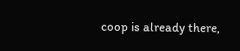coop is already there,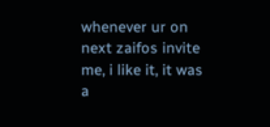whenever ur on next zaifos invite me, i like it, it was a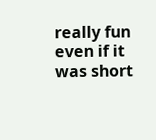really fun even if it was short